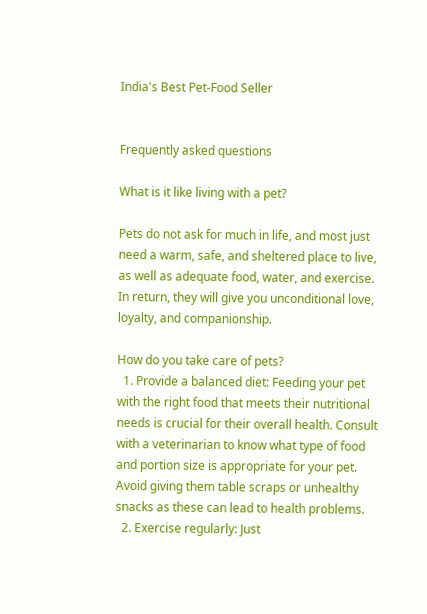India's Best Pet-Food Seller


Frequently asked questions

What is it like living with a pet?

Pets do not ask for much in life, and most just need a warm, safe, and sheltered place to live, as well as adequate food, water, and exercise. In return, they will give you unconditional love, loyalty, and companionship.

How do you take care of pets?
  1. Provide a balanced diet: Feeding your pet with the right food that meets their nutritional needs is crucial for their overall health. Consult with a veterinarian to know what type of food and portion size is appropriate for your pet. Avoid giving them table scraps or unhealthy snacks as these can lead to health problems.
  2. Exercise regularly: Just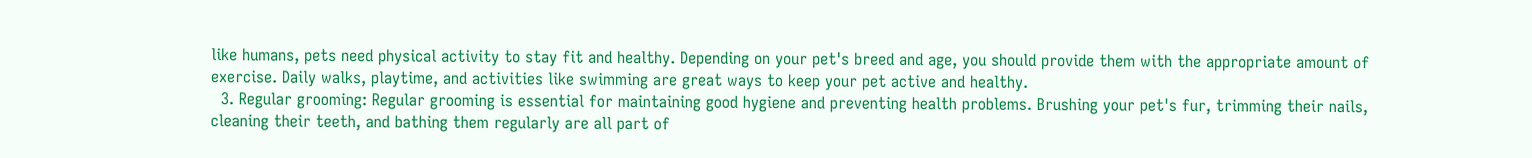like humans, pets need physical activity to stay fit and healthy. Depending on your pet's breed and age, you should provide them with the appropriate amount of exercise. Daily walks, playtime, and activities like swimming are great ways to keep your pet active and healthy.
  3. Regular grooming: Regular grooming is essential for maintaining good hygiene and preventing health problems. Brushing your pet's fur, trimming their nails, cleaning their teeth, and bathing them regularly are all part of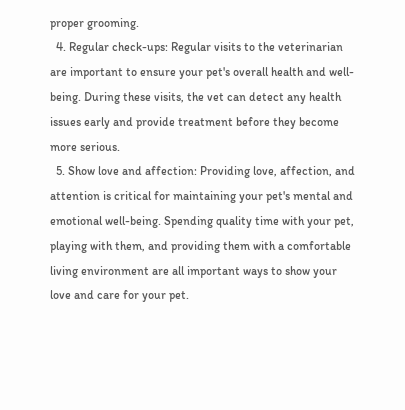proper grooming.
  4. Regular check-ups: Regular visits to the veterinarian are important to ensure your pet's overall health and well-being. During these visits, the vet can detect any health issues early and provide treatment before they become more serious.
  5. Show love and affection: Providing love, affection, and attention is critical for maintaining your pet's mental and emotional well-being. Spending quality time with your pet, playing with them, and providing them with a comfortable living environment are all important ways to show your love and care for your pet.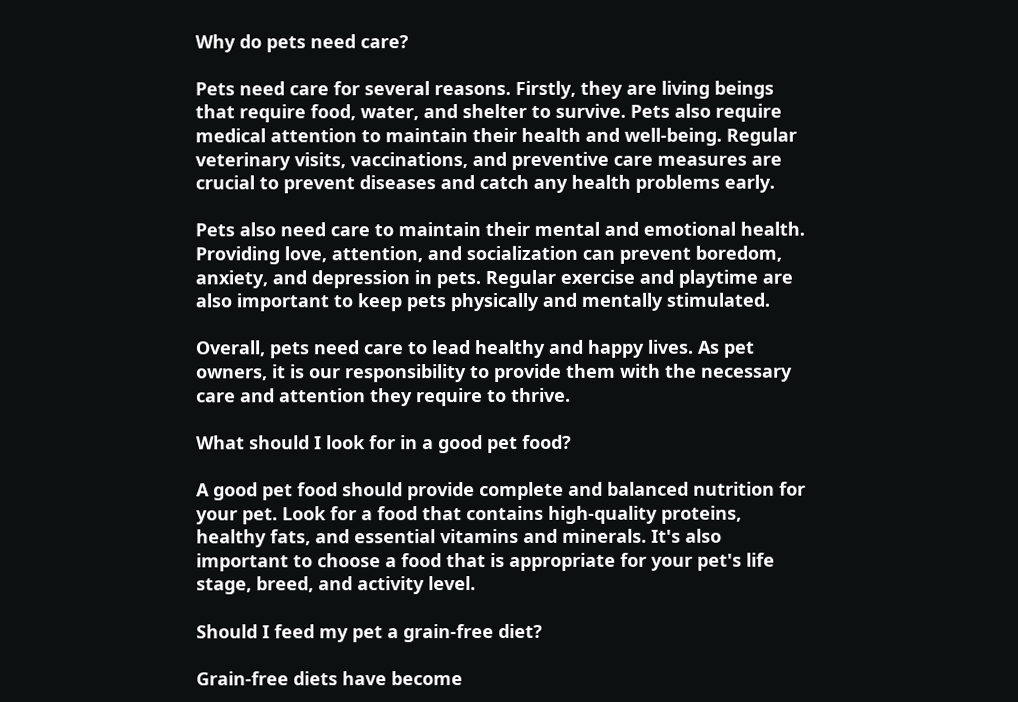Why do pets need care?

Pets need care for several reasons. Firstly, they are living beings that require food, water, and shelter to survive. Pets also require medical attention to maintain their health and well-being. Regular veterinary visits, vaccinations, and preventive care measures are crucial to prevent diseases and catch any health problems early.

Pets also need care to maintain their mental and emotional health. Providing love, attention, and socialization can prevent boredom, anxiety, and depression in pets. Regular exercise and playtime are also important to keep pets physically and mentally stimulated.

Overall, pets need care to lead healthy and happy lives. As pet owners, it is our responsibility to provide them with the necessary care and attention they require to thrive.

What should I look for in a good pet food?

A good pet food should provide complete and balanced nutrition for your pet. Look for a food that contains high-quality proteins, healthy fats, and essential vitamins and minerals. It's also important to choose a food that is appropriate for your pet's life stage, breed, and activity level.

Should I feed my pet a grain-free diet?

Grain-free diets have become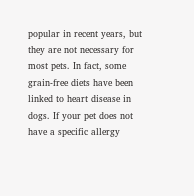popular in recent years, but they are not necessary for most pets. In fact, some grain-free diets have been linked to heart disease in dogs. If your pet does not have a specific allergy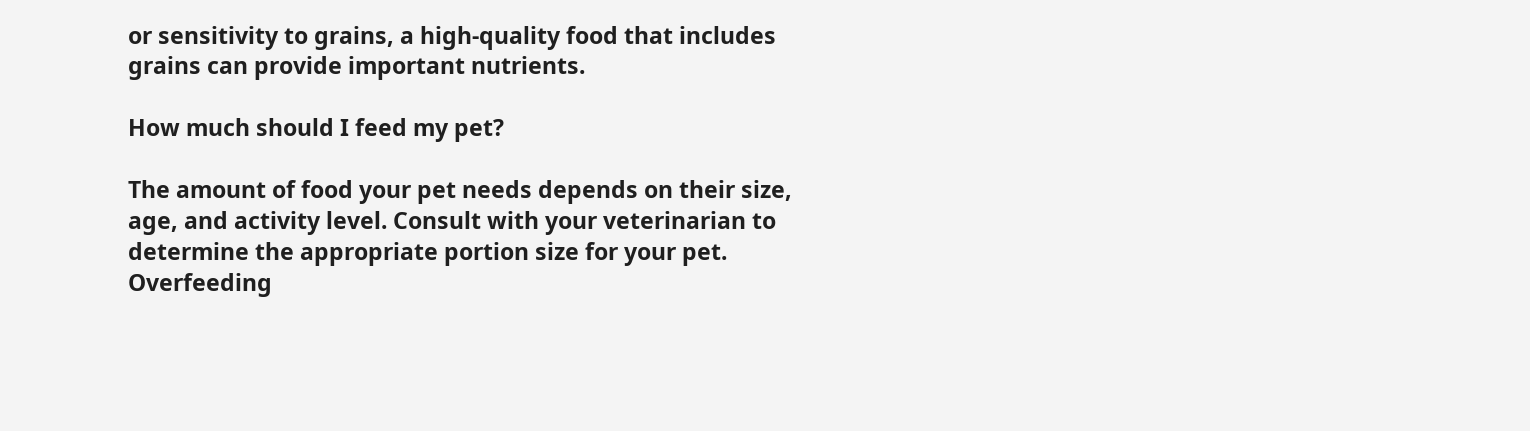or sensitivity to grains, a high-quality food that includes grains can provide important nutrients.

How much should I feed my pet?

The amount of food your pet needs depends on their size, age, and activity level. Consult with your veterinarian to determine the appropriate portion size for your pet. Overfeeding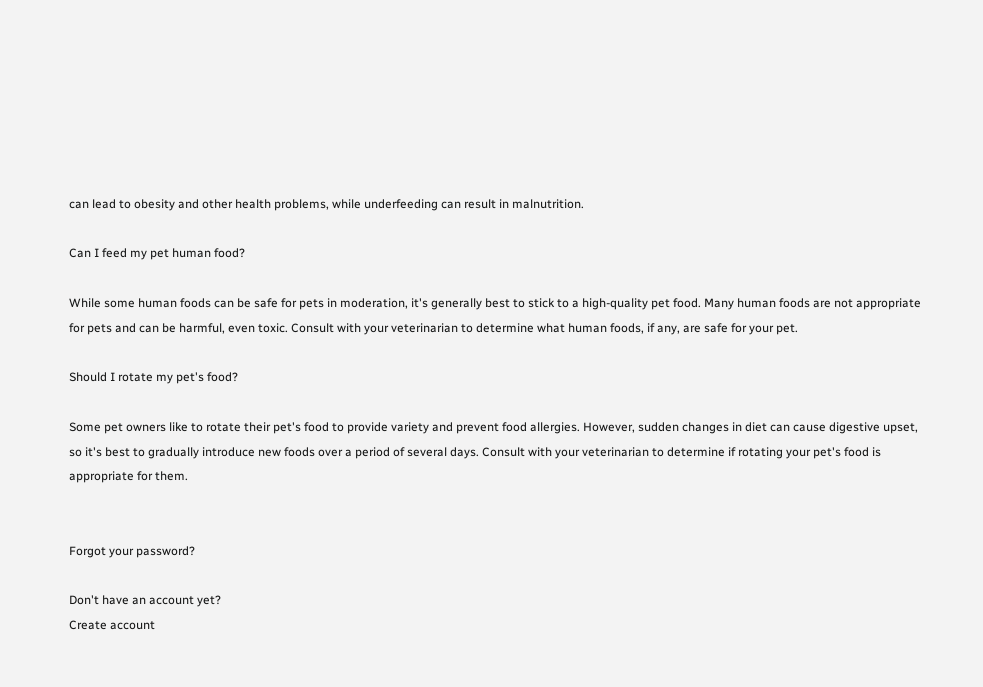can lead to obesity and other health problems, while underfeeding can result in malnutrition.

Can I feed my pet human food?

While some human foods can be safe for pets in moderation, it's generally best to stick to a high-quality pet food. Many human foods are not appropriate for pets and can be harmful, even toxic. Consult with your veterinarian to determine what human foods, if any, are safe for your pet.

Should I rotate my pet's food?

Some pet owners like to rotate their pet's food to provide variety and prevent food allergies. However, sudden changes in diet can cause digestive upset, so it's best to gradually introduce new foods over a period of several days. Consult with your veterinarian to determine if rotating your pet's food is appropriate for them.


Forgot your password?

Don't have an account yet?
Create account